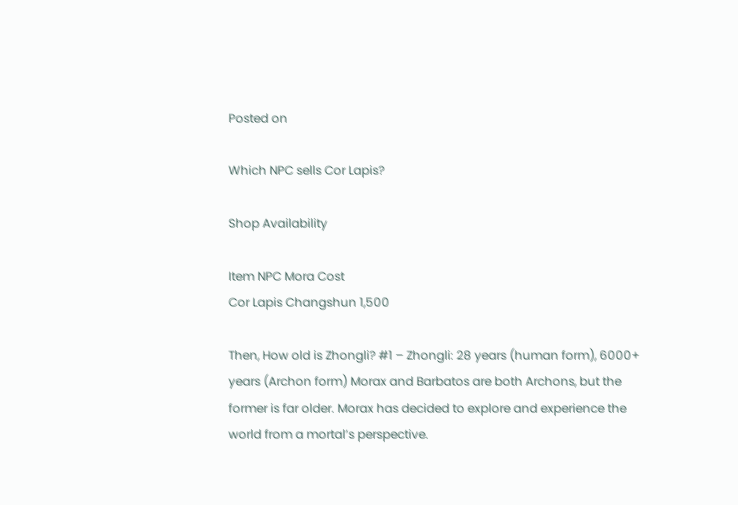Posted on

Which NPC sells Cor Lapis?

Shop Availability

Item NPC Mora Cost
Cor Lapis Changshun 1,500

Then, How old is Zhongli? #1 – Zhongli: 28 years (human form), 6000+ years (Archon form) Morax and Barbatos are both Archons, but the former is far older. Morax has decided to explore and experience the world from a mortal’s perspective.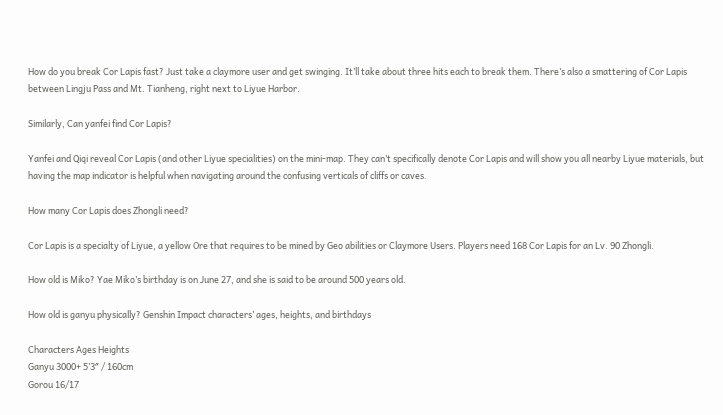How do you break Cor Lapis fast? Just take a claymore user and get swinging. It’ll take about three hits each to break them. There’s also a smattering of Cor Lapis between Lingju Pass and Mt. Tianheng, right next to Liyue Harbor.

Similarly, Can yanfei find Cor Lapis?

Yanfei and Qiqi reveal Cor Lapis (and other Liyue specialities) on the mini-map. They can’t specifically denote Cor Lapis and will show you all nearby Liyue materials, but having the map indicator is helpful when navigating around the confusing verticals of cliffs or caves.

How many Cor Lapis does Zhongli need?

Cor Lapis is a specialty of Liyue, a yellow Ore that requires to be mined by Geo abilities or Claymore Users. Players need 168 Cor Lapis for an Lv. 90 Zhongli.

How old is Miko? Yae Miko’s birthday is on June 27, and she is said to be around 500 years old.

How old is ganyu physically? Genshin Impact characters’ ages, heights, and birthdays

Characters Ages Heights
Ganyu 3000+ 5’3″ / 160cm
Gorou 16/17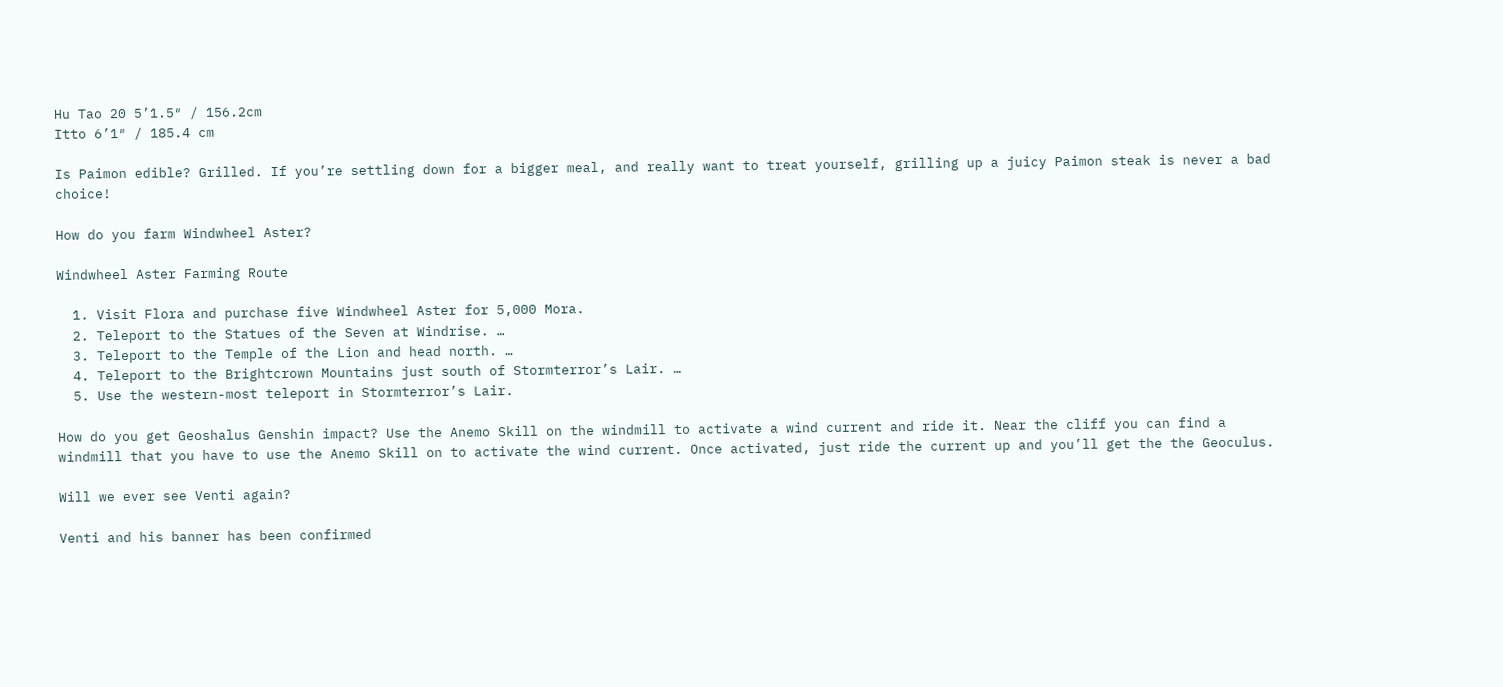Hu Tao 20 5’1.5″ / 156.2cm
Itto 6’1″ / 185.4 cm

Is Paimon edible? Grilled. If you’re settling down for a bigger meal, and really want to treat yourself, grilling up a juicy Paimon steak is never a bad choice!

How do you farm Windwheel Aster?

Windwheel Aster Farming Route

  1. Visit Flora and purchase five Windwheel Aster for 5,000 Mora.
  2. Teleport to the Statues of the Seven at Windrise. …
  3. Teleport to the Temple of the Lion and head north. …
  4. Teleport to the Brightcrown Mountains just south of Stormterror’s Lair. …
  5. Use the western-most teleport in Stormterror’s Lair.

How do you get Geoshalus Genshin impact? Use the Anemo Skill on the windmill to activate a wind current and ride it. Near the cliff you can find a windmill that you have to use the Anemo Skill on to activate the wind current. Once activated, just ride the current up and you’ll get the the Geoculus.

Will we ever see Venti again?

Venti and his banner has been confirmed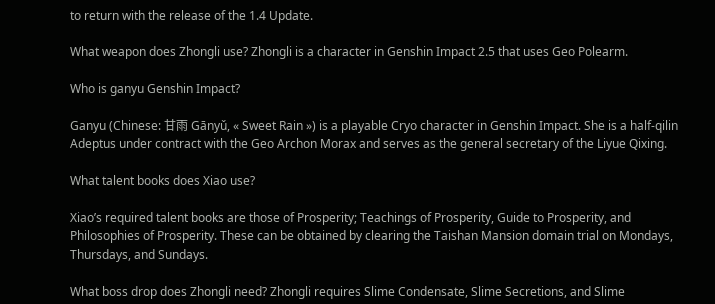to return with the release of the 1.4 Update.

What weapon does Zhongli use? Zhongli is a character in Genshin Impact 2.5 that uses Geo Polearm.

Who is ganyu Genshin Impact?

Ganyu (Chinese: 甘雨 Gānyǔ, « Sweet Rain ») is a playable Cryo character in Genshin Impact. She is a half-qilin Adeptus under contract with the Geo Archon Morax and serves as the general secretary of the Liyue Qixing.

What talent books does Xiao use?

Xiao’s required talent books are those of Prosperity; Teachings of Prosperity, Guide to Prosperity, and Philosophies of Prosperity. These can be obtained by clearing the Taishan Mansion domain trial on Mondays, Thursdays, and Sundays.

What boss drop does Zhongli need? Zhongli requires Slime Condensate, Slime Secretions, and Slime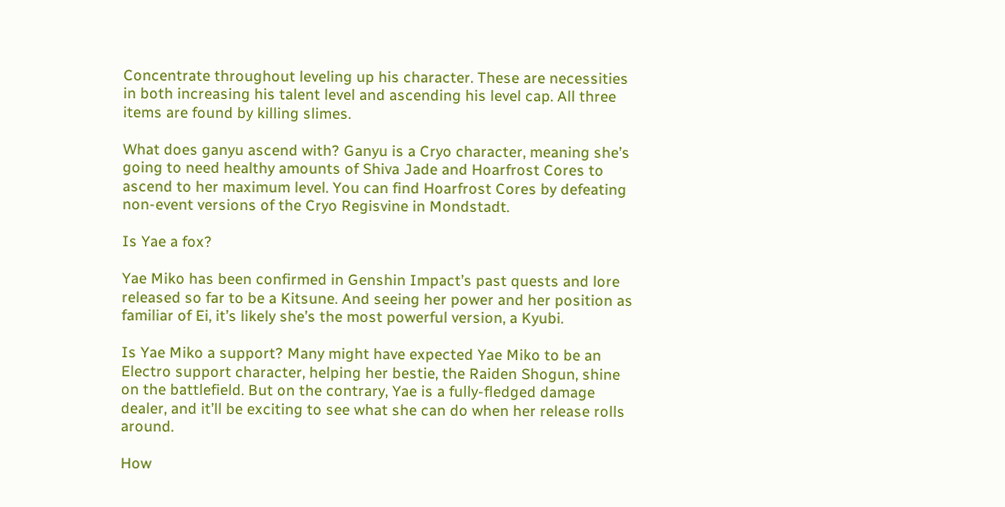Concentrate throughout leveling up his character. These are necessities in both increasing his talent level and ascending his level cap. All three items are found by killing slimes.

What does ganyu ascend with? Ganyu is a Cryo character, meaning she’s going to need healthy amounts of Shiva Jade and Hoarfrost Cores to ascend to her maximum level. You can find Hoarfrost Cores by defeating non-event versions of the Cryo Regisvine in Mondstadt.

Is Yae a fox?

Yae Miko has been confirmed in Genshin Impact’s past quests and lore released so far to be a Kitsune. And seeing her power and her position as familiar of Ei, it’s likely she’s the most powerful version, a Kyubi.

Is Yae Miko a support? Many might have expected Yae Miko to be an Electro support character, helping her bestie, the Raiden Shogun, shine on the battlefield. But on the contrary, Yae is a fully-fledged damage dealer, and it’ll be exciting to see what she can do when her release rolls around.

How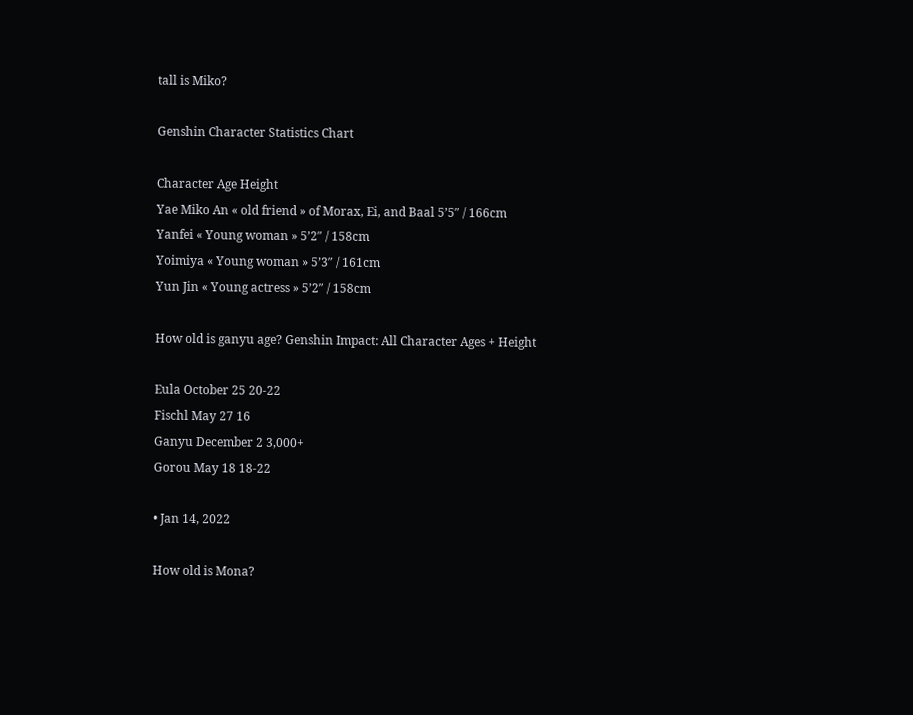tall is Miko?

Genshin Character Statistics Chart

Character Age Height
Yae Miko An « old friend » of Morax, Ei, and Baal 5’5″ / 166cm
Yanfei « Young woman » 5’2″ / 158cm
Yoimiya « Young woman » 5’3″ / 161cm
Yun Jin « Young actress » 5’2″ / 158cm

How old is ganyu age? Genshin Impact: All Character Ages + Height

Eula October 25 20-22
Fischl May 27 16
Ganyu December 2 3,000+
Gorou May 18 18-22

• Jan 14, 2022

How old is Mona?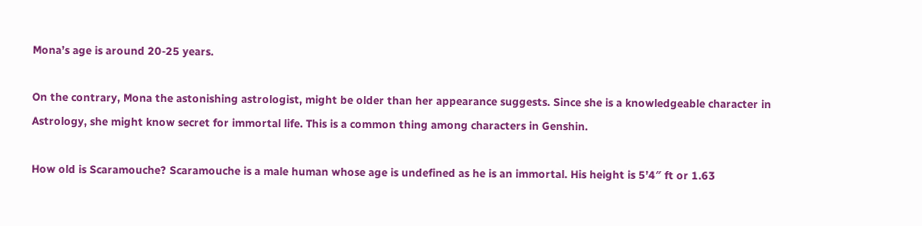Mona’s age is around 20-25 years.

On the contrary, Mona the astonishing astrologist, might be older than her appearance suggests. Since she is a knowledgeable character in Astrology, she might know secret for immortal life. This is a common thing among characters in Genshin.

How old is Scaramouche? Scaramouche is a male human whose age is undefined as he is an immortal. His height is 5’4″ ft or 1.63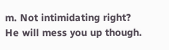m. Not intimidating right? He will mess you up though.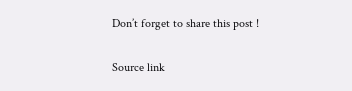Don’t forget to share this post !

Source link